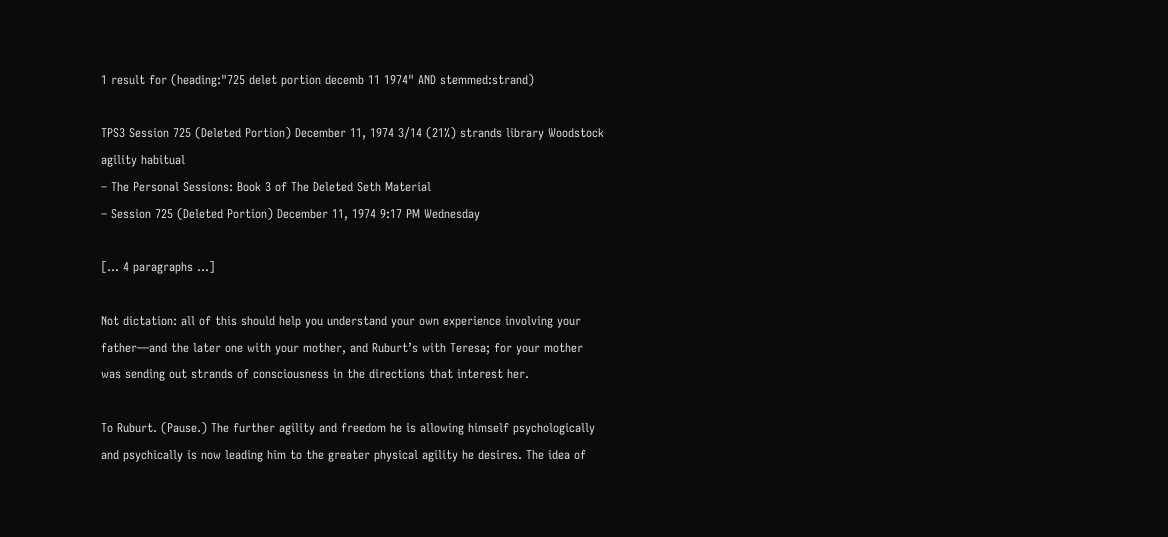1 result for (heading:"725 delet portion decemb 11 1974" AND stemmed:strand)

TPS3 Session 725 (Deleted Portion) December 11, 1974 3/14 (21%) strands library Woodstock agility habitual
– The Personal Sessions: Book 3 of The Deleted Seth Material
– Session 725 (Deleted Portion) December 11, 1974 9:17 PM Wednesday

[... 4 paragraphs ...]

Not dictation: all of this should help you understand your own experience involving your father—and the later one with your mother, and Ruburt’s with Teresa; for your mother was sending out strands of consciousness in the directions that interest her.

To Ruburt. (Pause.) The further agility and freedom he is allowing himself psychologically and psychically is now leading him to the greater physical agility he desires. The idea of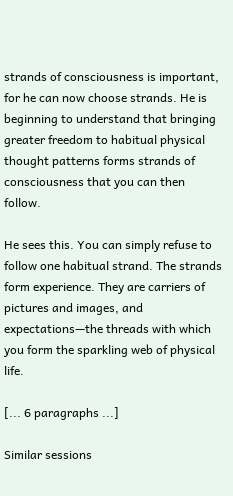strands of consciousness is important, for he can now choose strands. He is beginning to understand that bringing greater freedom to habitual physical thought patterns forms strands of consciousness that you can then follow.

He sees this. You can simply refuse to follow one habitual strand. The strands form experience. They are carriers of pictures and images, and expectations—the threads with which you form the sparkling web of physical life.

[... 6 paragraphs ...]

Similar sessions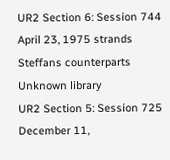UR2 Section 6: Session 744 April 23, 1975 strands Steffans counterparts Unknown library
UR2 Section 5: Session 725 December 11,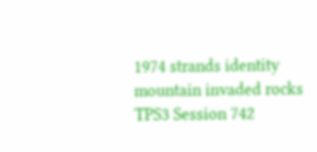1974 strands identity mountain invaded rocks
TPS3 Session 742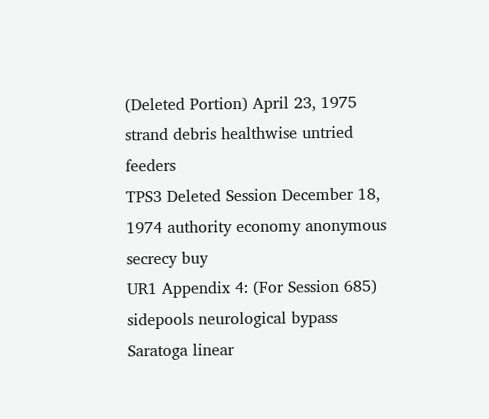(Deleted Portion) April 23, 1975 strand debris healthwise untried feeders
TPS3 Deleted Session December 18, 1974 authority economy anonymous secrecy buy
UR1 Appendix 4: (For Session 685) sidepools neurological bypass Saratoga linear